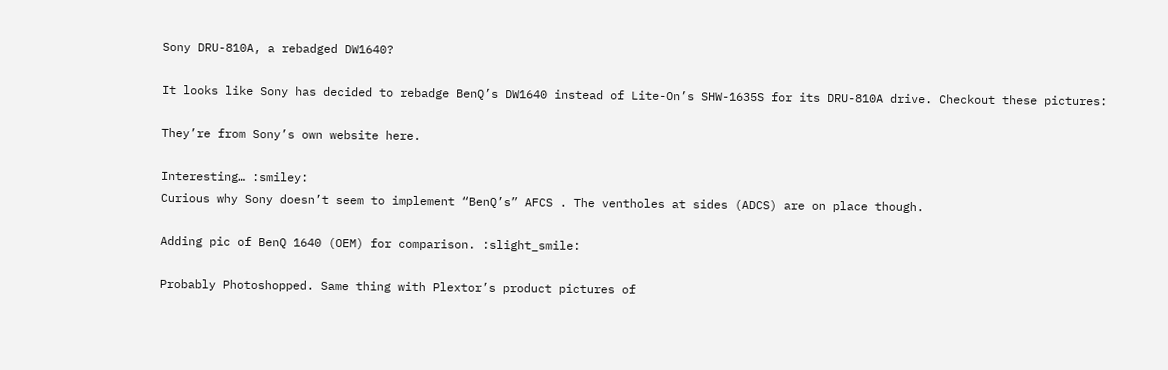Sony DRU-810A, a rebadged DW1640?

It looks like Sony has decided to rebadge BenQ’s DW1640 instead of Lite-On’s SHW-1635S for its DRU-810A drive. Checkout these pictures:

They’re from Sony’s own website here.

Interesting… :smiley:
Curious why Sony doesn’t seem to implement “BenQ’s” AFCS . The ventholes at sides (ADCS) are on place though.

Adding pic of BenQ 1640 (OEM) for comparison. :slight_smile:

Probably Photoshopped. Same thing with Plextor’s product pictures of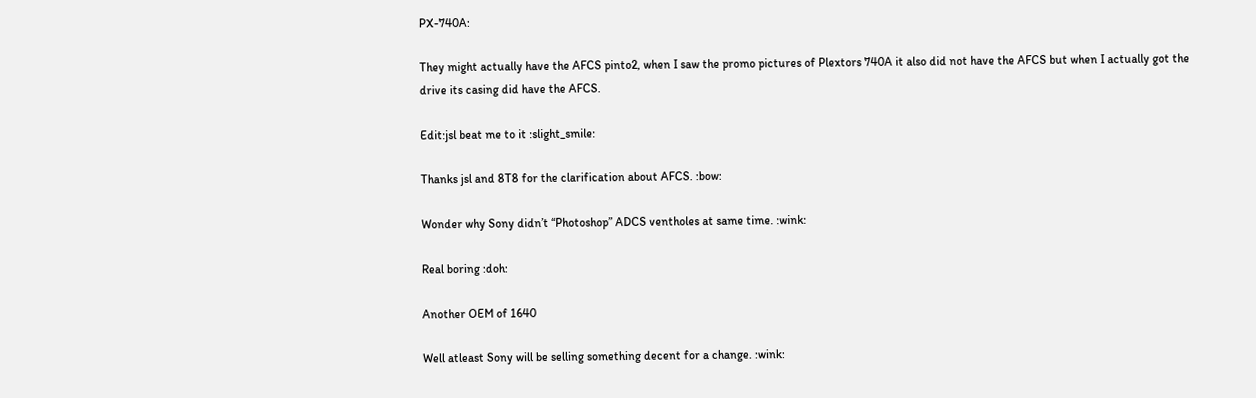PX-740A:

They might actually have the AFCS pinto2, when I saw the promo pictures of Plextors 740A it also did not have the AFCS but when I actually got the drive its casing did have the AFCS.

Edit:jsl beat me to it :slight_smile:

Thanks jsl and 8T8 for the clarification about AFCS. :bow:

Wonder why Sony didn’t “Photoshop” ADCS ventholes at same time. :wink:

Real boring :doh:

Another OEM of 1640

Well atleast Sony will be selling something decent for a change. :wink: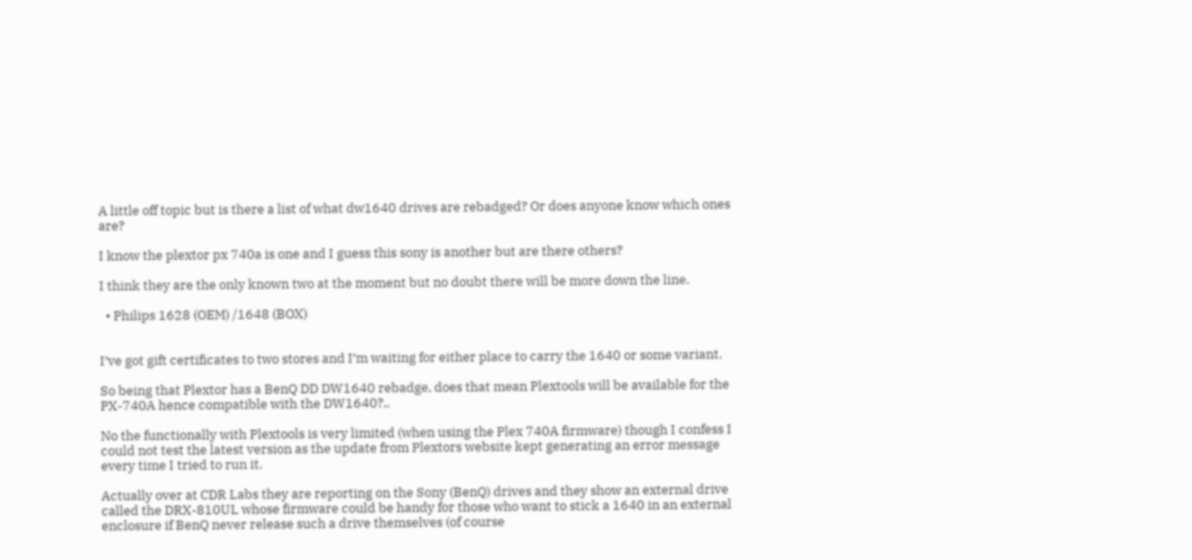A little off topic but is there a list of what dw1640 drives are rebadged? Or does anyone know which ones are?

I know the plextor px 740a is one and I guess this sony is another but are there others?

I think they are the only known two at the moment but no doubt there will be more down the line.

  • Philips 1628 (OEM) /1648 (BOX)


I’ve got gift certificates to two stores and I’m waiting for either place to carry the 1640 or some variant.

So being that Plextor has a BenQ DD DW1640 rebadge, does that mean Plextools will be available for the PX-740A hence compatible with the DW1640?..

No the functionally with Plextools is very limited (when using the Plex 740A firmware) though I confess I could not test the latest version as the update from Plextors website kept generating an error message every time I tried to run it.

Actually over at CDR Labs they are reporting on the Sony (BenQ) drives and they show an external drive called the DRX-810UL whose firmware could be handy for those who want to stick a 1640 in an external enclosure if BenQ never release such a drive themselves (of course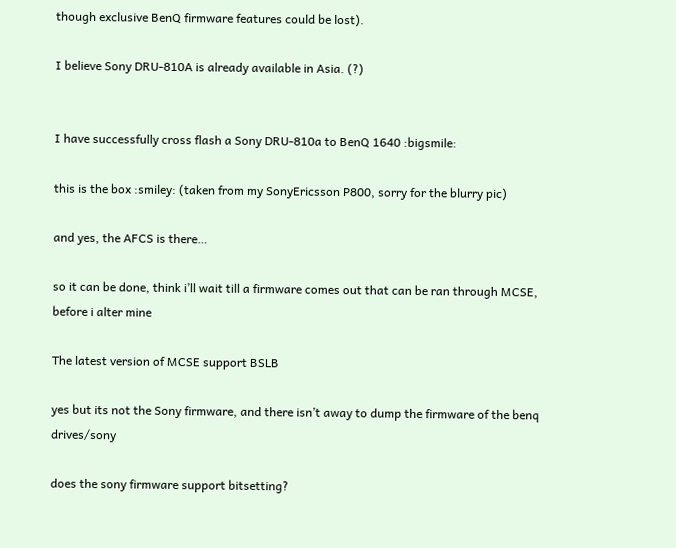though exclusive BenQ firmware features could be lost).

I believe Sony DRU-810A is already available in Asia. (?)


I have successfully cross flash a Sony DRU-810a to BenQ 1640 :bigsmile:

this is the box :smiley: (taken from my SonyEricsson P800, sorry for the blurry pic)

and yes, the AFCS is there…

so it can be done, think i’ll wait till a firmware comes out that can be ran through MCSE, before i alter mine

The latest version of MCSE support BSLB

yes but its not the Sony firmware, and there isn’t away to dump the firmware of the benq drives/sony

does the sony firmware support bitsetting?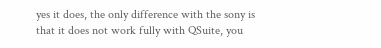yes it does, the only difference with the sony is that it does not work fully with QSuite, you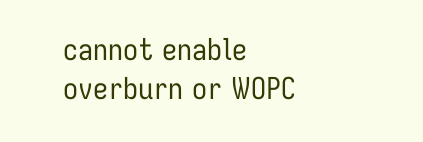cannot enable overburn or WOPC